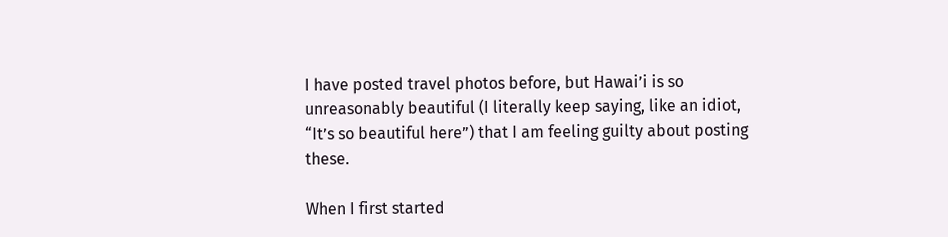I have posted travel photos before, but Hawai’i is so unreasonably beautiful (I literally keep saying, like an idiot, “It’s so beautiful here”) that I am feeling guilty about posting these.

When I first started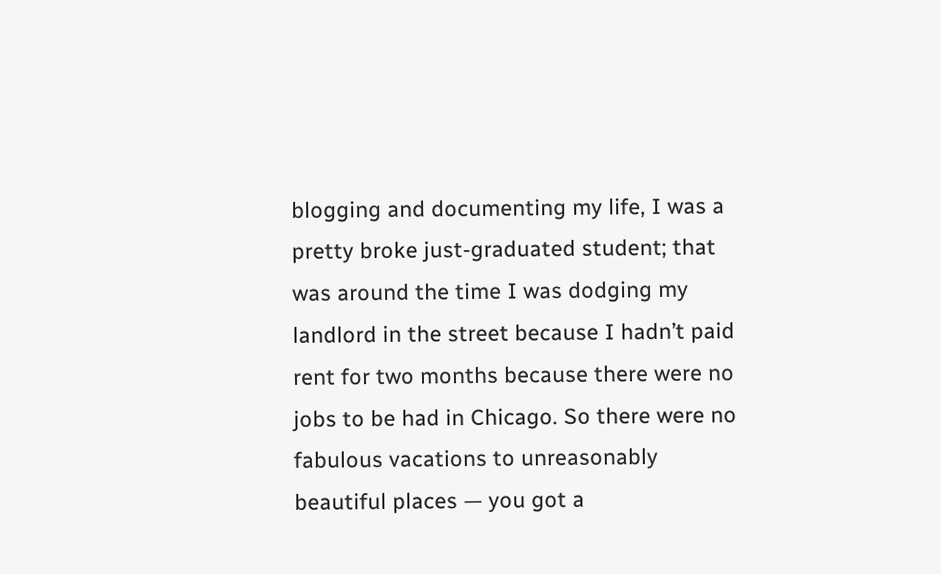blogging and documenting my life, I was a pretty broke just-graduated student; that was around the time I was dodging my landlord in the street because I hadn’t paid rent for two months because there were no jobs to be had in Chicago. So there were no fabulous vacations to unreasonably beautiful places — you got a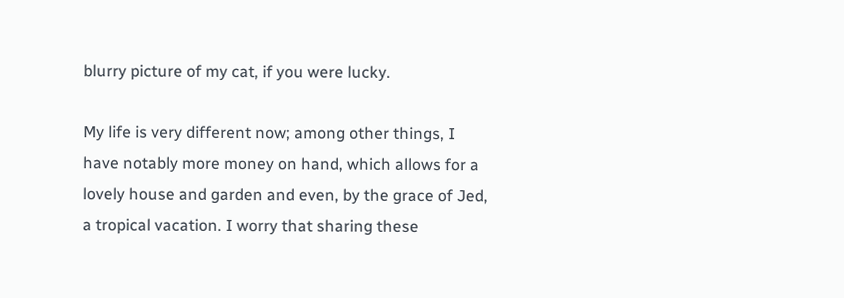blurry picture of my cat, if you were lucky.

My life is very different now; among other things, I have notably more money on hand, which allows for a lovely house and garden and even, by the grace of Jed, a tropical vacation. I worry that sharing these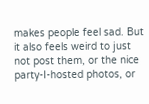makes people feel sad. But it also feels weird to just not post them, or the nice party-I-hosted photos, or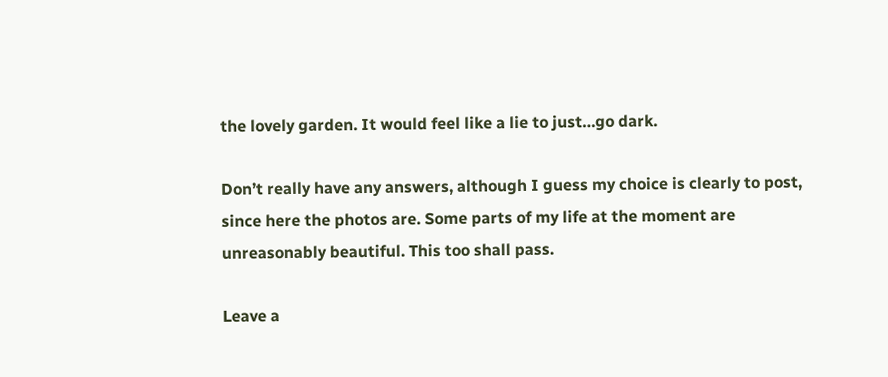the lovely garden. It would feel like a lie to just…go dark.

Don’t really have any answers, although I guess my choice is clearly to post, since here the photos are. Some parts of my life at the moment are unreasonably beautiful. This too shall pass.

Leave a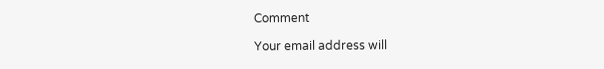Comment

Your email address will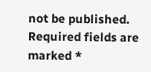not be published. Required fields are marked *